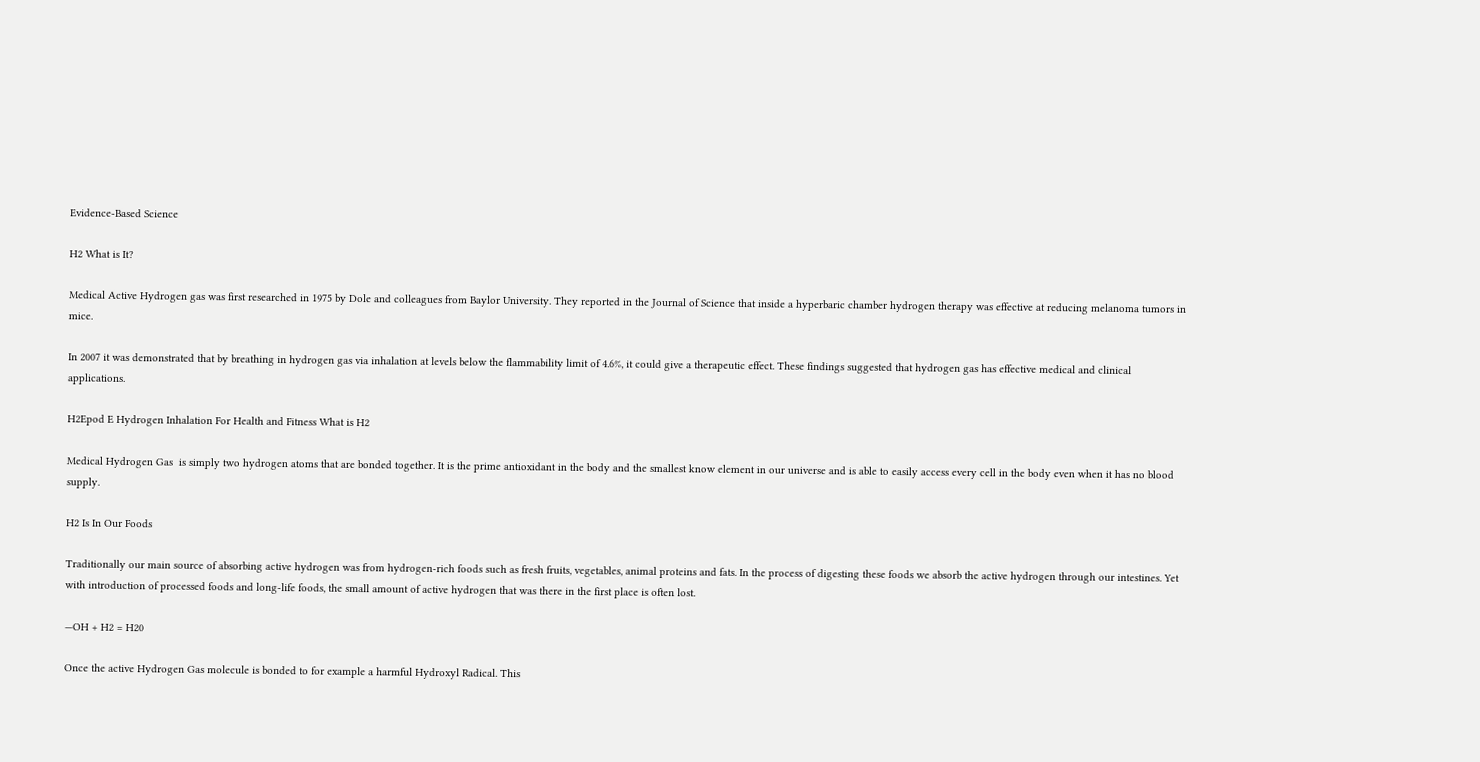Evidence-Based Science

H2 What is It?

Medical Active Hydrogen gas was first researched in 1975 by Dole and colleagues from Baylor University. They reported in the Journal of Science that inside a hyperbaric chamber hydrogen therapy was effective at reducing melanoma tumors in mice.

In 2007 it was demonstrated that by breathing in hydrogen gas via inhalation at levels below the flammability limit of 4.6%, it could give a therapeutic effect. These findings suggested that hydrogen gas has effective medical and clinical applications.

H2Epod E Hydrogen Inhalation For Health and Fitness What is H2

Medical Hydrogen Gas  is simply two hydrogen atoms that are bonded together. It is the prime antioxidant in the body and the smallest know element in our universe and is able to easily access every cell in the body even when it has no blood supply.

H2 Is In Our Foods

Traditionally our main source of absorbing active hydrogen was from hydrogen-rich foods such as fresh fruits, vegetables, animal proteins and fats. In the process of digesting these foods we absorb the active hydrogen through our intestines. Yet with introduction of processed foods and long-life foods, the small amount of active hydrogen that was there in the first place is often lost.

—OH + H2 = H20

Once the active Hydrogen Gas molecule is bonded to for example a harmful Hydroxyl Radical. This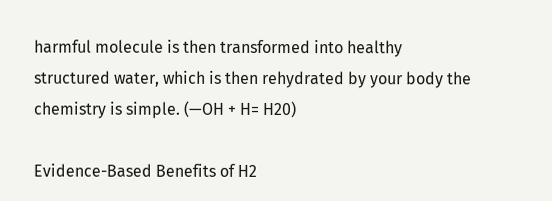harmful molecule is then transformed into healthy structured water, which is then rehydrated by your body the chemistry is simple. (—OH + H= H20)

Evidence-Based Benefits of H2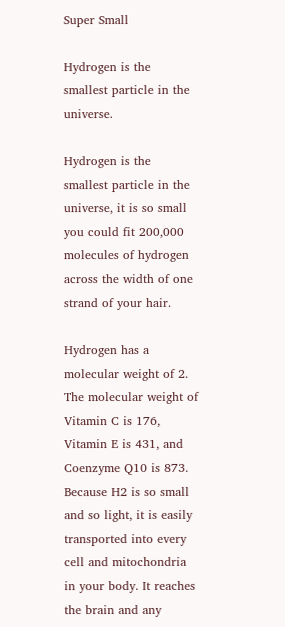Super Small

Hydrogen is the smallest particle in the universe.

Hydrogen is the smallest particle in the universe, it is so small you could fit 200,000 molecules of hydrogen across the width of one strand of your hair.

Hydrogen has a molecular weight of 2. The molecular weight of Vitamin C is 176, Vitamin E is 431, and Coenzyme Q10 is 873. Because H2 is so small and so light, it is easily transported into every cell and mitochondria in your body. It reaches the brain and any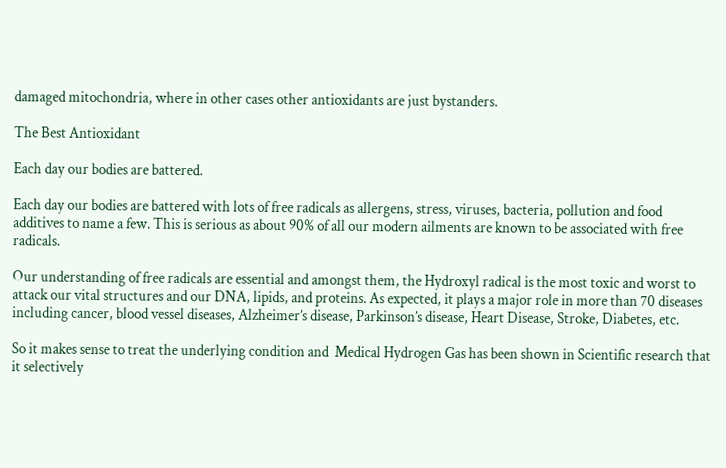damaged mitochondria, where in other cases other antioxidants are just bystanders.

The Best Antioxidant

Each day our bodies are battered.

Each day our bodies are battered with lots of free radicals as allergens, stress, viruses, bacteria, pollution and food additives to name a few. This is serious as about 90% of all our modern ailments are known to be associated with free radicals.

Our understanding of free radicals are essential and amongst them, the Hydroxyl radical is the most toxic and worst to attack our vital structures and our DNA, lipids, and proteins. As expected, it plays a major role in more than 70 diseases including cancer, blood vessel diseases, Alzheimer’s disease, Parkinson’s disease, Heart Disease, Stroke, Diabetes, etc.

So it makes sense to treat the underlying condition and  Medical Hydrogen Gas has been shown in Scientific research that it selectively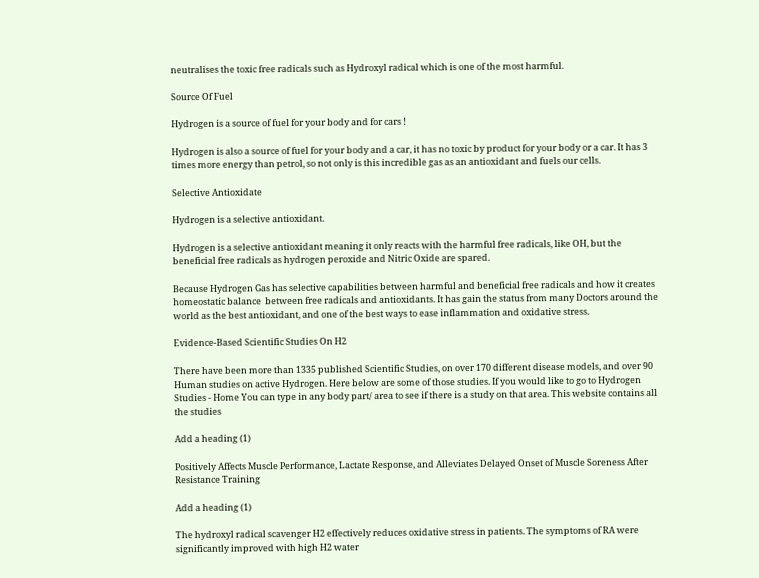neutralises the toxic free radicals such as Hydroxyl radical which is one of the most harmful.

Source Of Fuel

Hydrogen is a source of fuel for your body and for cars !

Hydrogen is also a source of fuel for your body and a car, it has no toxic by product for your body or a car. It has 3 times more energy than petrol, so not only is this incredible gas as an antioxidant and fuels our cells.

Selective Antioxidate

Hydrogen is a selective antioxidant.

Hydrogen is a selective antioxidant meaning it only reacts with the harmful free radicals, like OH, but the beneficial free radicals as hydrogen peroxide and Nitric Oxide are spared.

Because Hydrogen Gas has selective capabilities between harmful and beneficial free radicals and how it creates homeostatic balance  between free radicals and antioxidants. It has gain the status from many Doctors around the world as the best antioxidant, and one of the best ways to ease inflammation and oxidative stress.

Evidence-Based Scientific Studies On H2

There have been more than 1335 published Scientific Studies, on over 170 different disease models, and over 90 Human studies on active Hydrogen. Here below are some of those studies. If you would like to go to Hydrogen Studies - Home You can type in any body part/ area to see if there is a study on that area. This website contains all the studies

Add a heading (1)

Positively Affects Muscle Performance, Lactate Response, and Alleviates Delayed Onset of Muscle Soreness After Resistance Training

Add a heading (1)

The hydroxyl radical scavenger H2 effectively reduces oxidative stress in patients. The symptoms of RA were significantly improved with high H2 water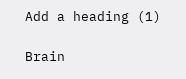Add a heading (1)

Brain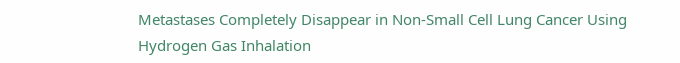Metastases Completely Disappear in Non-Small Cell Lung Cancer Using Hydrogen Gas Inhalation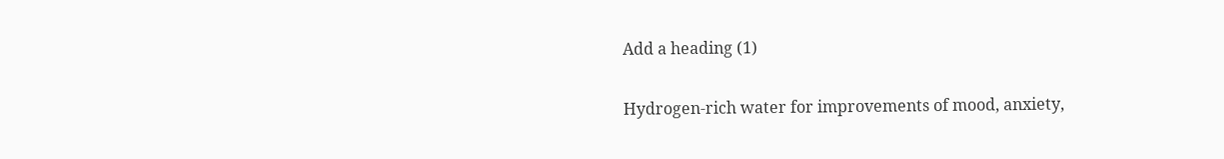Add a heading (1)

Hydrogen-rich water for improvements of mood, anxiety,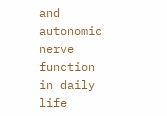and autonomic nerve function in daily life